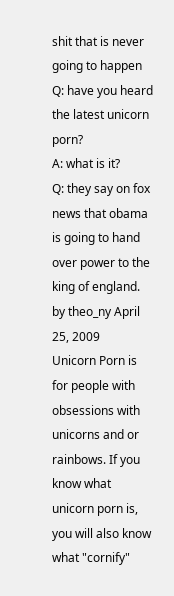shit that is never going to happen
Q: have you heard the latest unicorn porn?
A: what is it?
Q: they say on fox news that obama is going to hand over power to the king of england.
by theo_ny April 25, 2009
Unicorn Porn is for people with obsessions with unicorns and or rainbows. If you know what unicorn porn is, you will also know what "cornify"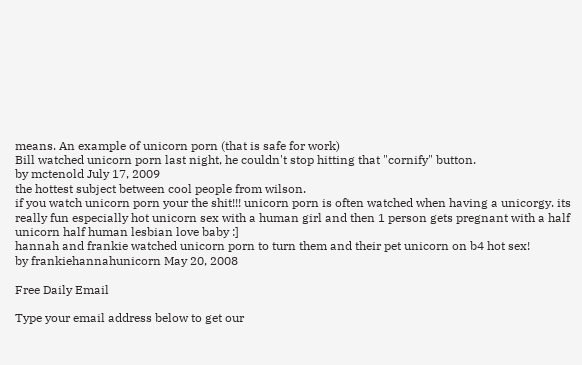means. An example of unicorn porn (that is safe for work)
Bill watched unicorn porn last night, he couldn't stop hitting that "cornify" button.
by mctenold July 17, 2009
the hottest subject between cool people from wilson.
if you watch unicorn porn your the shit!!! unicorn porn is often watched when having a unicorgy. its really fun especially hot unicorn sex with a human girl and then 1 person gets pregnant with a half unicorn half human lesbian love baby :]
hannah and frankie watched unicorn porn to turn them and their pet unicorn on b4 hot sex!
by frankiehannahunicorn May 20, 2008

Free Daily Email

Type your email address below to get our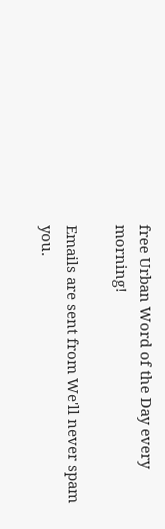free Urban Word of the Day every morning!

Emails are sent from We'll never spam you.